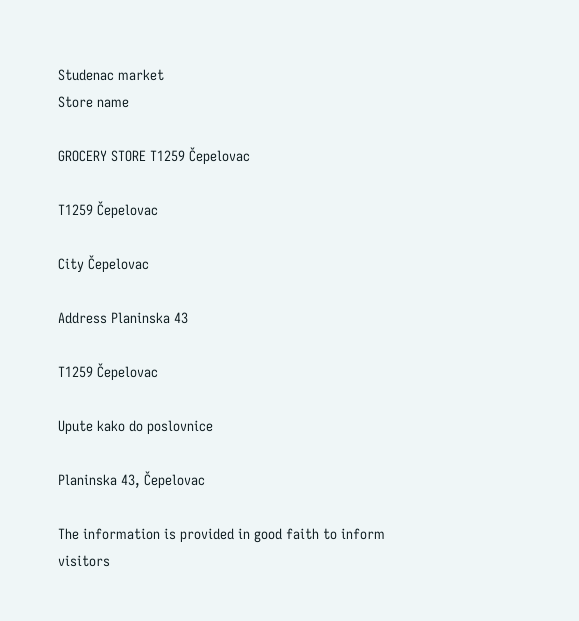Studenac market
Store name

GROCERY STORE T1259 Čepelovac

T1259 Čepelovac

City Čepelovac

Address Planinska 43

T1259 Čepelovac

Upute kako do poslovnice

Planinska 43, Čepelovac

The information is provided in good faith to inform visitors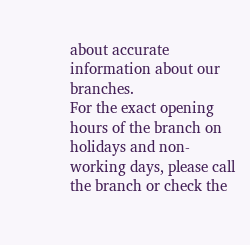about accurate information about our branches.
For the exact opening hours of the branch on holidays and non-working days, please call the branch or check the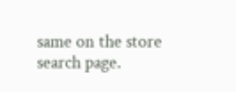same on the store search page.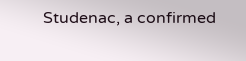Studenac, a confirmed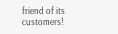friend of its customers!